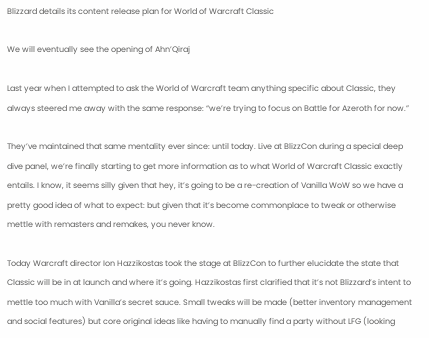Blizzard details its content release plan for World of Warcraft Classic

We will eventually see the opening of Ahn’Qiraj

Last year when I attempted to ask the World of Warcraft team anything specific about Classic, they always steered me away with the same response: “we’re trying to focus on Battle for Azeroth for now.”

They’ve maintained that same mentality ever since: until today. Live at BlizzCon during a special deep dive panel, we’re finally starting to get more information as to what World of Warcraft Classic exactly entails. I know, it seems silly given that hey, it’s going to be a re-creation of Vanilla WoW so we have a pretty good idea of what to expect: but given that it’s become commonplace to tweak or otherwise mettle with remasters and remakes, you never know.

Today Warcraft director Ion Hazzikostas took the stage at BlizzCon to further elucidate the state that Classic will be in at launch and where it’s going. Hazzikostas first clarified that it’s not Blizzard’s intent to mettle too much with Vanilla’s secret sauce. Small tweaks will be made (better inventory management and social features) but core original ideas like having to manually find a party without LFG (looking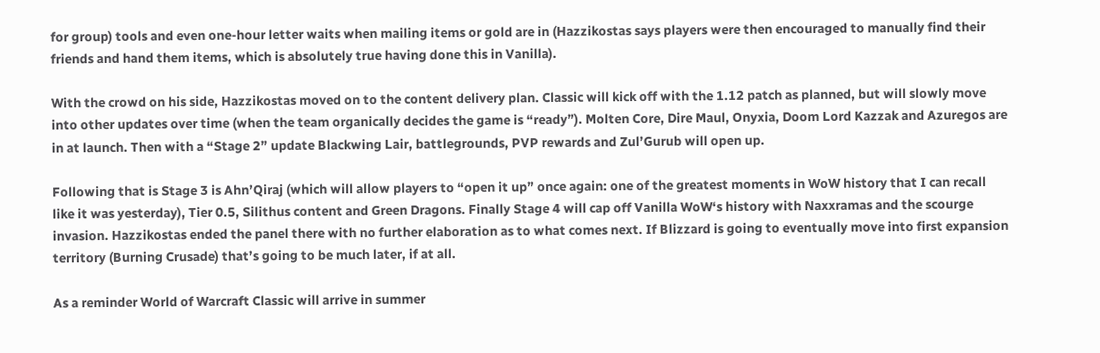for group) tools and even one-hour letter waits when mailing items or gold are in (Hazzikostas says players were then encouraged to manually find their friends and hand them items, which is absolutely true having done this in Vanilla).

With the crowd on his side, Hazzikostas moved on to the content delivery plan. Classic will kick off with the 1.12 patch as planned, but will slowly move into other updates over time (when the team organically decides the game is “ready”). Molten Core, Dire Maul, Onyxia, Doom Lord Kazzak and Azuregos are in at launch. Then with a “Stage 2” update Blackwing Lair, battlegrounds, PVP rewards and Zul’Gurub will open up.

Following that is Stage 3 is Ahn’Qiraj (which will allow players to “open it up” once again: one of the greatest moments in WoW history that I can recall like it was yesterday), Tier 0.5, Silithus content and Green Dragons. Finally Stage 4 will cap off Vanilla WoW‘s history with Naxxramas and the scourge invasion. Hazzikostas ended the panel there with no further elaboration as to what comes next. If Blizzard is going to eventually move into first expansion territory (Burning Crusade) that’s going to be much later, if at all.

As a reminder World of Warcraft Classic will arrive in summer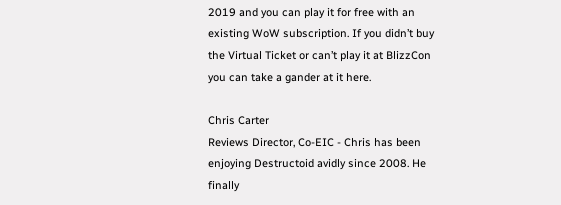2019 and you can play it for free with an existing WoW subscription. If you didn’t buy the Virtual Ticket or can’t play it at BlizzCon you can take a gander at it here.

Chris Carter
Reviews Director, Co-EIC - Chris has been enjoying Destructoid avidly since 2008. He finally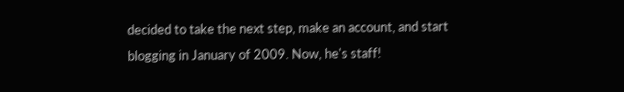decided to take the next step, make an account, and start blogging in January of 2009. Now, he's staff!